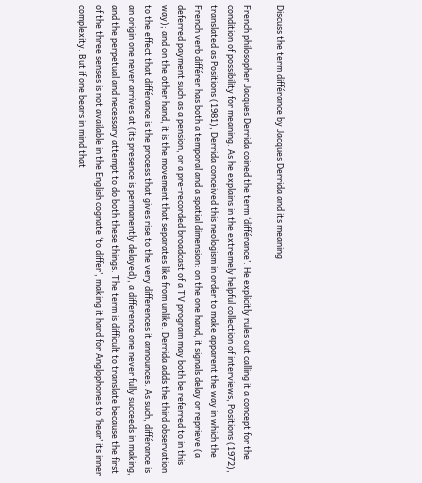Discuss the term différance by Jacques Derrida and its meaning

French philosopher Jacques Derrida coined the term ‘différance’. He explicitly rules out calling it a concept for the condition of possibility for meaning. As he explains in the extremely helpful collection of interviews, Positions (1972), translated as Positions (1981), Derrida conceived this neologism in order to make apparent the way in which the French verb différer has both a temporal and a spatial dimension: on the one hand, it signals delay or reprieve (a deferred payment such as a pension, or a pre-recorded broadcast of a TV program may both be referred to in this way); and on the other hand, it is the movement that separates like from unlike. Derrida adds the third observation to the effect that différance is the process that gives rise to the very differences it announces. As such, différance is an origin one never arrives at (its presence is permanently delayed), a difference one never fully succeeds in making, and the perpetual and necessary attempt to do both these things. The term is difficult to translate because the first of the three senses is not available in the English cognate ‘to differ’, making it hard for Anglophones to ‘hear’ its inner complexity. But if one bears in mind that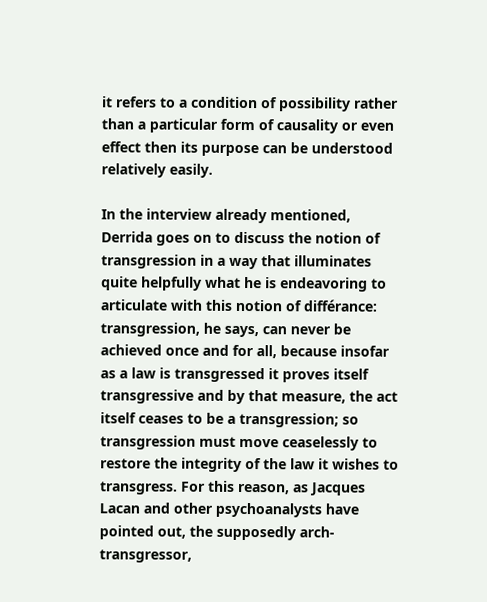it refers to a condition of possibility rather than a particular form of causality or even effect then its purpose can be understood relatively easily.

In the interview already mentioned, Derrida goes on to discuss the notion of transgression in a way that illuminates quite helpfully what he is endeavoring to articulate with this notion of différance: transgression, he says, can never be achieved once and for all, because insofar as a law is transgressed it proves itself transgressive and by that measure, the act itself ceases to be a transgression; so transgression must move ceaselessly to restore the integrity of the law it wishes to transgress. For this reason, as Jacques Lacan and other psychoanalysts have pointed out, the supposedly arch-transgressor,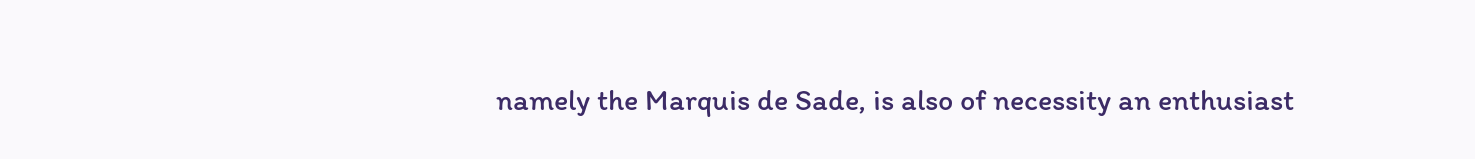namely the Marquis de Sade, is also of necessity an enthusiast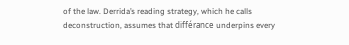of the law. Derrida’s reading strategy, which he calls deconstruction, assumes that différance underpins every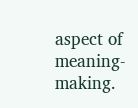aspect of meaning-making.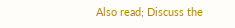Also read; Discuss the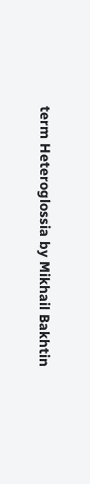term Heteroglossia by Mikhail Bakhtin